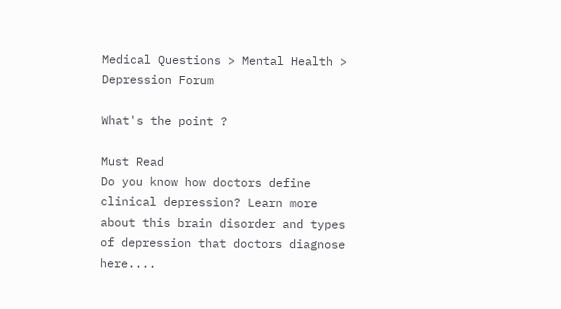Medical Questions > Mental Health > Depression Forum

What's the point ?

Must Read
Do you know how doctors define clinical depression? Learn more about this brain disorder and types of depression that doctors diagnose here....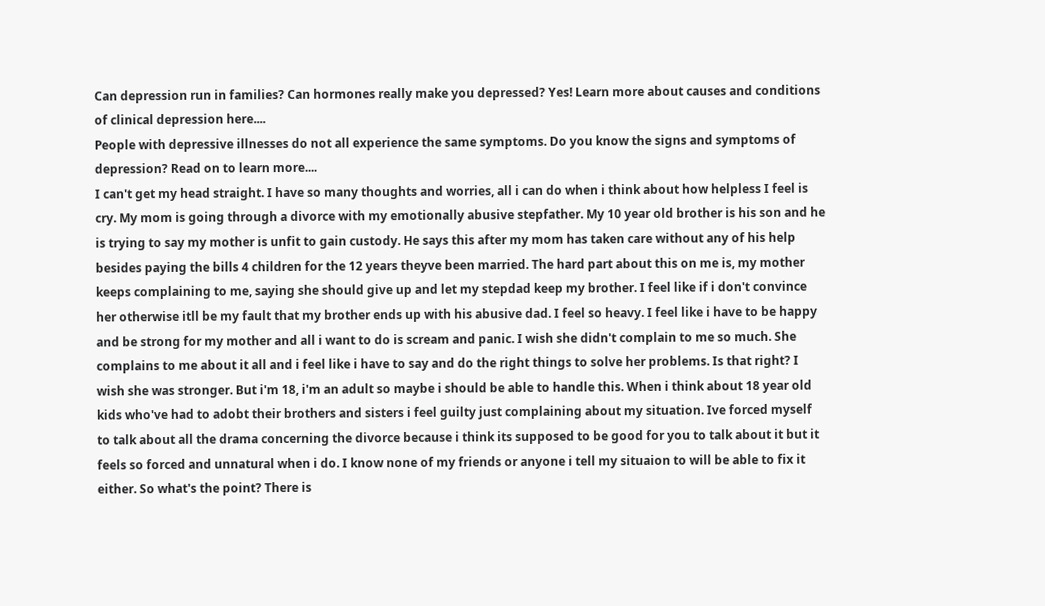Can depression run in families? Can hormones really make you depressed? Yes! Learn more about causes and conditions of clinical depression here....
People with depressive illnesses do not all experience the same symptoms. Do you know the signs and symptoms of depression? Read on to learn more....
I can't get my head straight. I have so many thoughts and worries, all i can do when i think about how helpless I feel is cry. My mom is going through a divorce with my emotionally abusive stepfather. My 10 year old brother is his son and he is trying to say my mother is unfit to gain custody. He says this after my mom has taken care without any of his help besides paying the bills 4 children for the 12 years theyve been married. The hard part about this on me is, my mother keeps complaining to me, saying she should give up and let my stepdad keep my brother. I feel like if i don't convince her otherwise itll be my fault that my brother ends up with his abusive dad. I feel so heavy. I feel like i have to be happy and be strong for my mother and all i want to do is scream and panic. I wish she didn't complain to me so much. She complains to me about it all and i feel like i have to say and do the right things to solve her problems. Is that right? I wish she was stronger. But i'm 18, i'm an adult so maybe i should be able to handle this. When i think about 18 year old kids who've had to adobt their brothers and sisters i feel guilty just complaining about my situation. Ive forced myself to talk about all the drama concerning the divorce because i think its supposed to be good for you to talk about it but it feels so forced and unnatural when i do. I know none of my friends or anyone i tell my situaion to will be able to fix it either. So what's the point? There is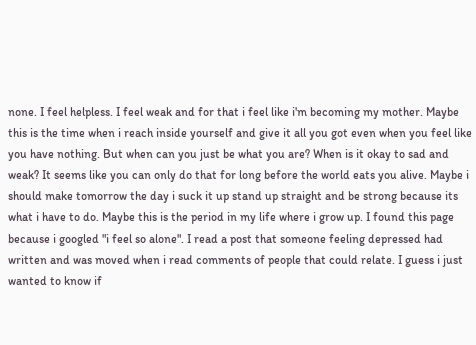none. I feel helpless. I feel weak and for that i feel like i'm becoming my mother. Maybe this is the time when i reach inside yourself and give it all you got even when you feel like you have nothing. But when can you just be what you are? When is it okay to sad and weak? It seems like you can only do that for long before the world eats you alive. Maybe i should make tomorrow the day i suck it up stand up straight and be strong because its what i have to do. Maybe this is the period in my life where i grow up. I found this page because i googled "i feel so alone". I read a post that someone feeling depressed had written and was moved when i read comments of people that could relate. I guess i just wanted to know if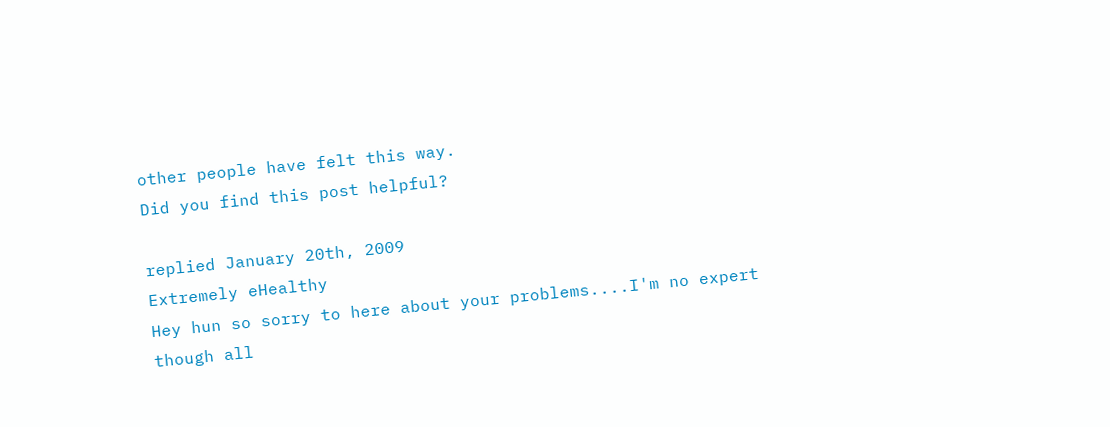other people have felt this way.
Did you find this post helpful?

replied January 20th, 2009
Extremely eHealthy
Hey hun so sorry to here about your problems....I'm no expert though all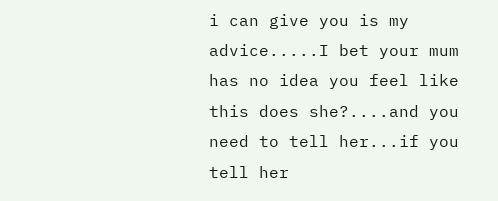i can give you is my advice.....I bet your mum has no idea you feel like this does she?....and you need to tell her...if you tell her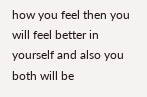how you feel then you will feel better in yourself and also you both will be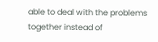able to deal with the problems together instead of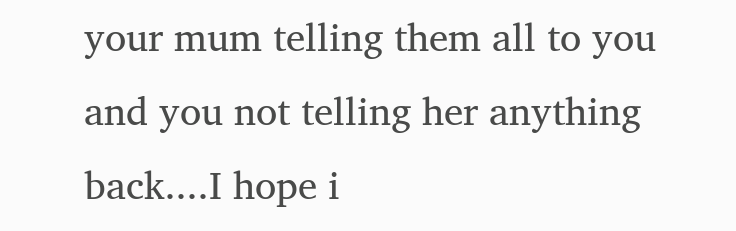your mum telling them all to you and you not telling her anything back....I hope i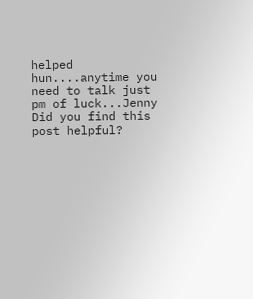helped hun....anytime you need to talk just pm of luck...Jenny
Did you find this post helpful?